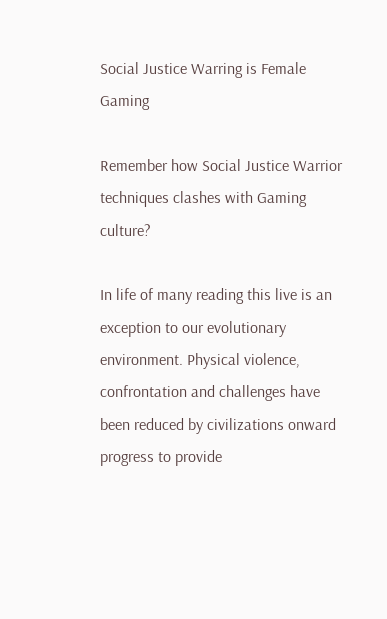Social Justice Warring is Female Gaming

Remember how Social Justice Warrior techniques clashes with Gaming culture?

In life of many reading this live is an exception to our evolutionary environment. Physical violence, confrontation and challenges have been reduced by civilizations onward progress to provide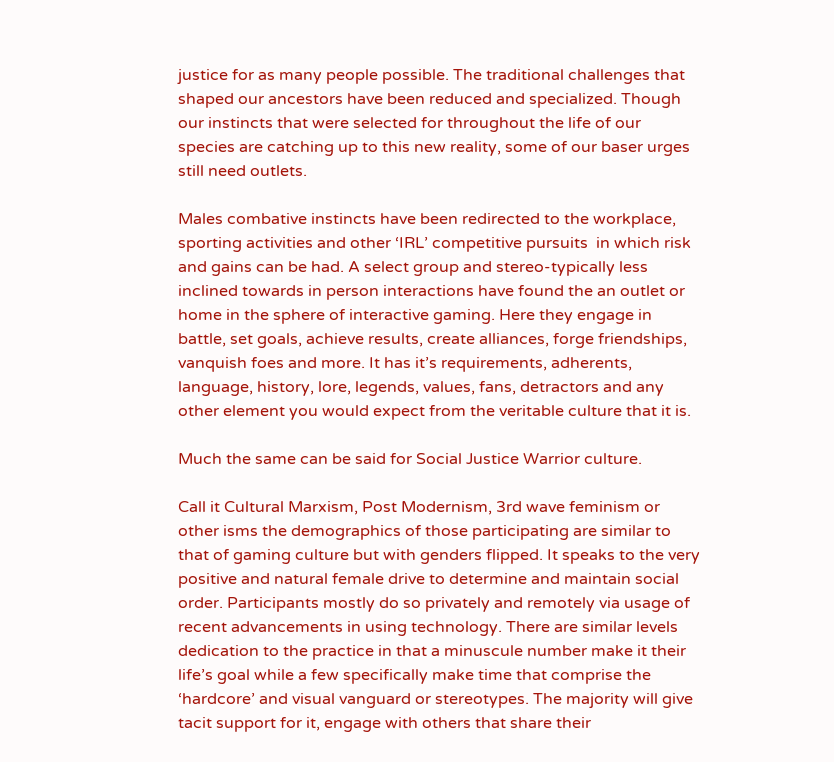justice for as many people possible. The traditional challenges that shaped our ancestors have been reduced and specialized. Though our instincts that were selected for throughout the life of our species are catching up to this new reality, some of our baser urges still need outlets.

Males combative instincts have been redirected to the workplace, sporting activities and other ‘IRL’ competitive pursuits  in which risk and gains can be had. A select group and stereo-typically less inclined towards in person interactions have found the an outlet or home in the sphere of interactive gaming. Here they engage in battle, set goals, achieve results, create alliances, forge friendships, vanquish foes and more. It has it’s requirements, adherents, language, history, lore, legends, values, fans, detractors and any other element you would expect from the veritable culture that it is.

Much the same can be said for Social Justice Warrior culture.

Call it Cultural Marxism, Post Modernism, 3rd wave feminism or other isms the demographics of those participating are similar to that of gaming culture but with genders flipped. It speaks to the very positive and natural female drive to determine and maintain social order. Participants mostly do so privately and remotely via usage of recent advancements in using technology. There are similar levels dedication to the practice in that a minuscule number make it their life’s goal while a few specifically make time that comprise the ‘hardcore’ and visual vanguard or stereotypes. The majority will give tacit support for it, engage with others that share their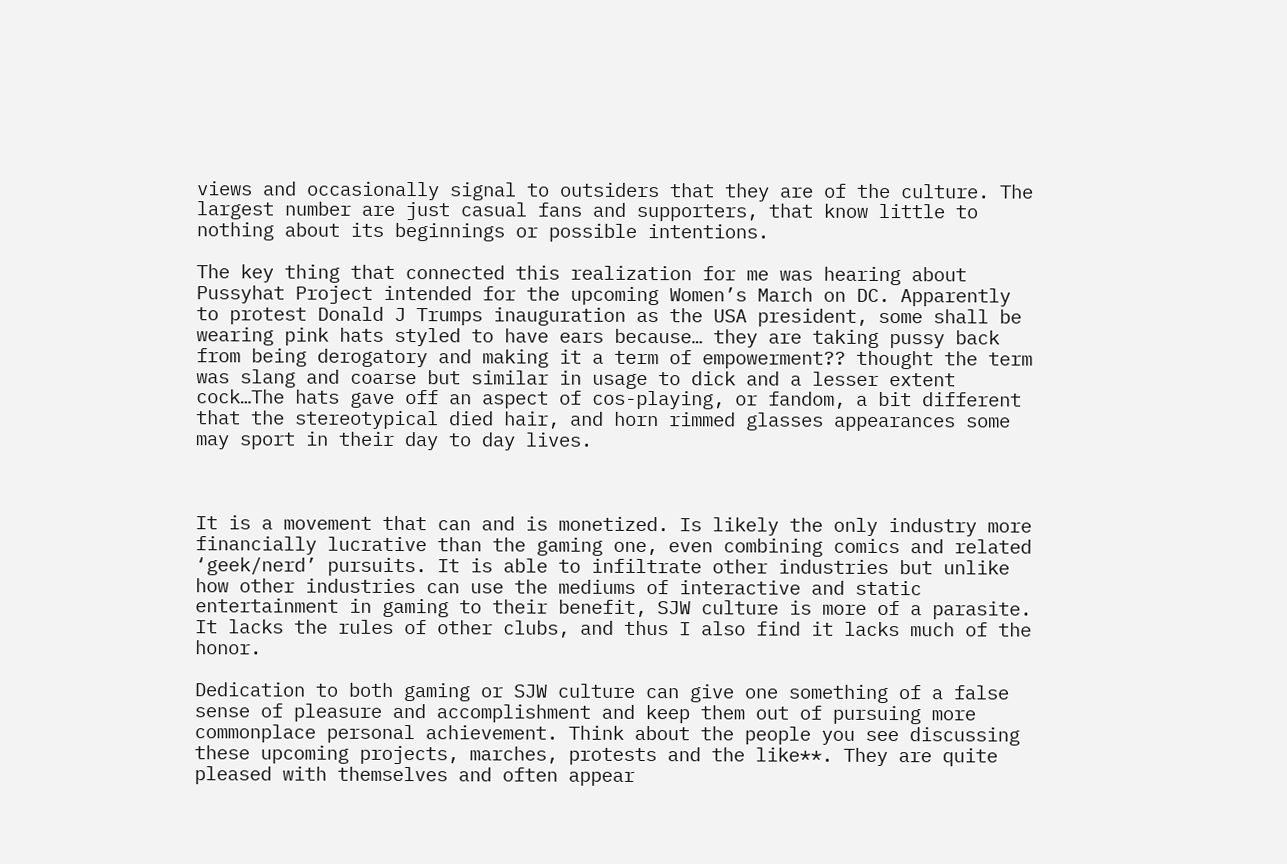views and occasionally signal to outsiders that they are of the culture. The largest number are just casual fans and supporters, that know little to nothing about its beginnings or possible intentions.

The key thing that connected this realization for me was hearing about Pussyhat Project intended for the upcoming Women’s March on DC. Apparently to protest Donald J Trumps inauguration as the USA president, some shall be wearing pink hats styled to have ears because… they are taking pussy back from being derogatory and making it a term of empowerment?? thought the term was slang and coarse but similar in usage to dick and a lesser extent cock…The hats gave off an aspect of cos-playing, or fandom, a bit different that the stereotypical died hair, and horn rimmed glasses appearances some may sport in their day to day lives.



It is a movement that can and is monetized. Is likely the only industry more financially lucrative than the gaming one, even combining comics and related ‘geek/nerd’ pursuits. It is able to infiltrate other industries but unlike how other industries can use the mediums of interactive and static entertainment in gaming to their benefit, SJW culture is more of a parasite. It lacks the rules of other clubs, and thus I also find it lacks much of the honor.

Dedication to both gaming or SJW culture can give one something of a false sense of pleasure and accomplishment and keep them out of pursuing more commonplace personal achievement. Think about the people you see discussing these upcoming projects, marches, protests and the like**. They are quite pleased with themselves and often appear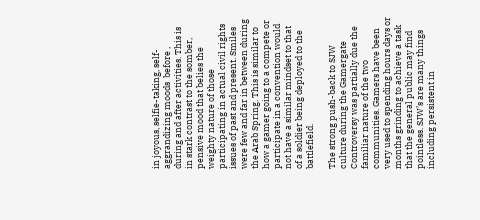in joyous, selfie-taking, self-aggrandizing moods  before , during and after activities. This is in stark contrast to the somber, pensive mood that belies the weighty nature of those participating in actual civil rights issues of past and present. Smiles were few and far in between during the Arab Spring. This is similar to how a gamer going to a compete or participate in a convention would not have a similar mindset to that of a soldier being deployed to the battlefield.

The strong push-back to SJW culture during the Gamergate Controversy was partially due the familiar nature of the two communities. Gamers have been very used to spending hours days or months grinding to achieve a task that the general public may find pointless. SJW’s are many things including persistent in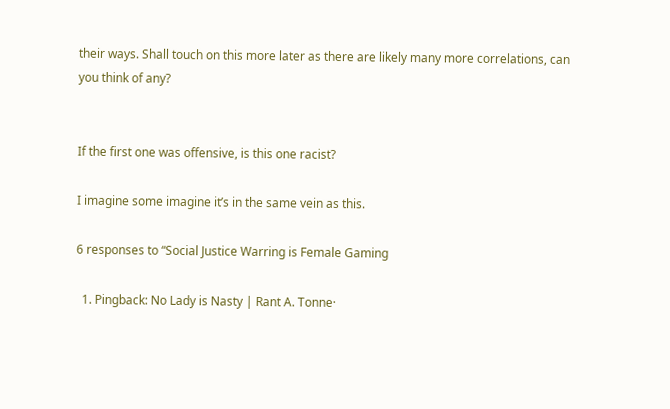their ways. Shall touch on this more later as there are likely many more correlations, can you think of any?


If the first one was offensive, is this one racist?

I imagine some imagine it’s in the same vein as this.

6 responses to “Social Justice Warring is Female Gaming

  1. Pingback: No Lady is Nasty | Rant A. Tonne·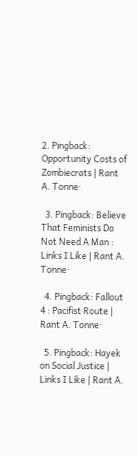2. Pingback: Opportunity Costs of Zombiecrats | Rant A. Tonne·

  3. Pingback: Believe That Feminists Do Not Need A Man : Links I Like | Rant A. Tonne·

  4. Pingback: Fallout 4 : Pacifist Route | Rant A. Tonne·

  5. Pingback: Hayek on Social Justice | Links I Like | Rant A.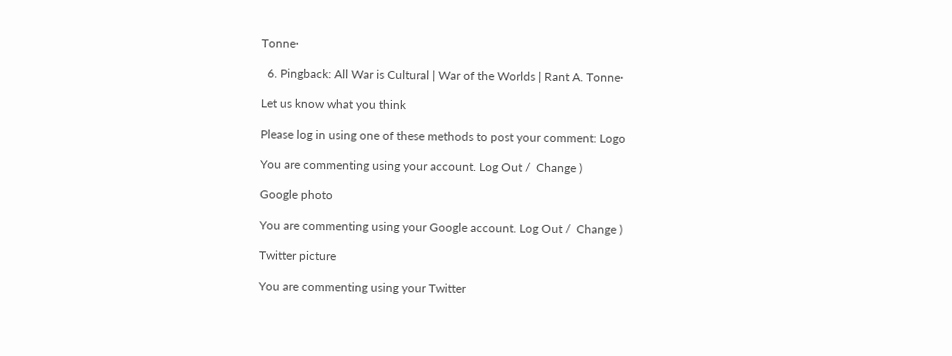Tonne·

  6. Pingback: All War is Cultural | War of the Worlds | Rant A. Tonne·

Let us know what you think

Please log in using one of these methods to post your comment: Logo

You are commenting using your account. Log Out /  Change )

Google photo

You are commenting using your Google account. Log Out /  Change )

Twitter picture

You are commenting using your Twitter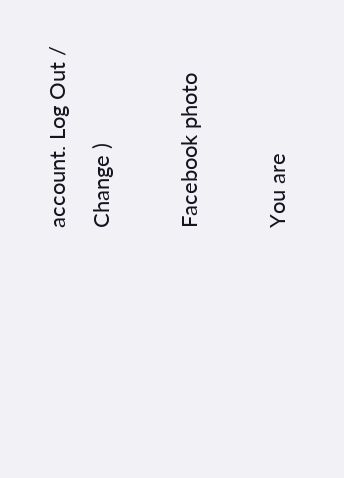account. Log Out /  Change )

Facebook photo

You are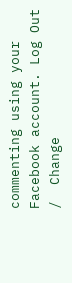commenting using your Facebook account. Log Out /  Change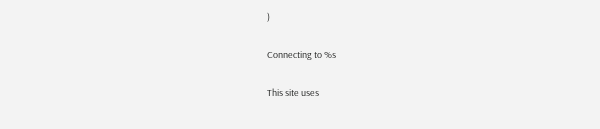)

Connecting to %s

This site uses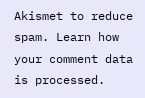Akismet to reduce spam. Learn how your comment data is processed.